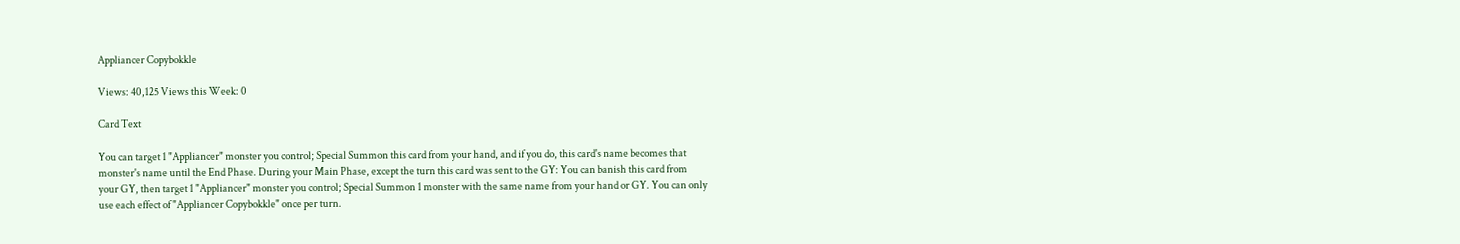Appliancer Copybokkle

Views: 40,125 Views this Week: 0

Card Text

You can target 1 "Appliancer" monster you control; Special Summon this card from your hand, and if you do, this card's name becomes that monster's name until the End Phase. During your Main Phase, except the turn this card was sent to the GY: You can banish this card from your GY, then target 1 "Appliancer" monster you control; Special Summon 1 monster with the same name from your hand or GY. You can only use each effect of "Appliancer Copybokkle" once per turn.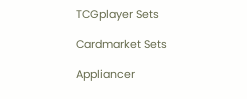TCGplayer Sets

Cardmarket Sets

Appliancer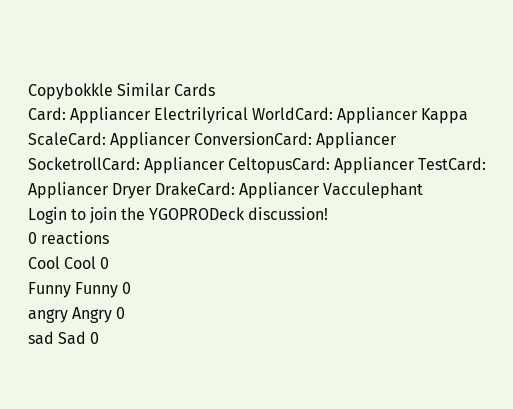Copybokkle Similar Cards
Card: Appliancer Electrilyrical WorldCard: Appliancer Kappa ScaleCard: Appliancer ConversionCard: Appliancer SocketrollCard: Appliancer CeltopusCard: Appliancer TestCard: Appliancer Dryer DrakeCard: Appliancer Vacculephant
Login to join the YGOPRODeck discussion!
0 reactions
Cool Cool 0
Funny Funny 0
angry Angry 0
sad Sad 0